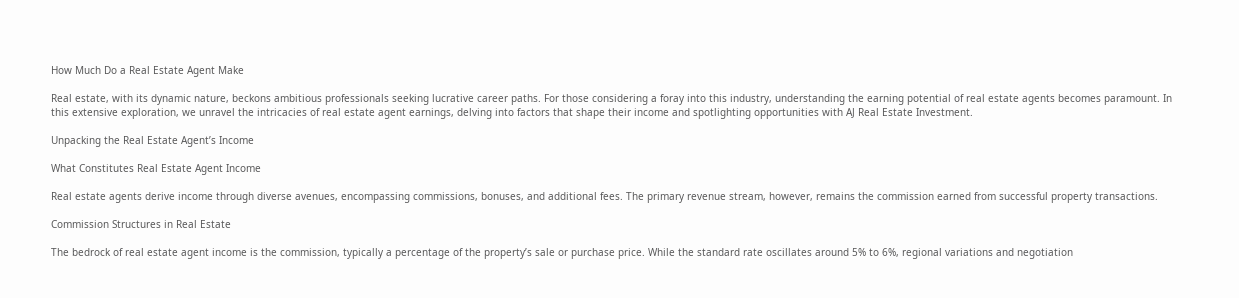How Much Do a Real Estate Agent Make

Real estate, with its dynamic nature, beckons ambitious professionals seeking lucrative career paths. For those considering a foray into this industry, understanding the earning potential of real estate agents becomes paramount. In this extensive exploration, we unravel the intricacies of real estate agent earnings, delving into factors that shape their income and spotlighting opportunities with AJ Real Estate Investment.

Unpacking the Real Estate Agent’s Income

What Constitutes Real Estate Agent Income

Real estate agents derive income through diverse avenues, encompassing commissions, bonuses, and additional fees. The primary revenue stream, however, remains the commission earned from successful property transactions.

Commission Structures in Real Estate

The bedrock of real estate agent income is the commission, typically a percentage of the property’s sale or purchase price. While the standard rate oscillates around 5% to 6%, regional variations and negotiation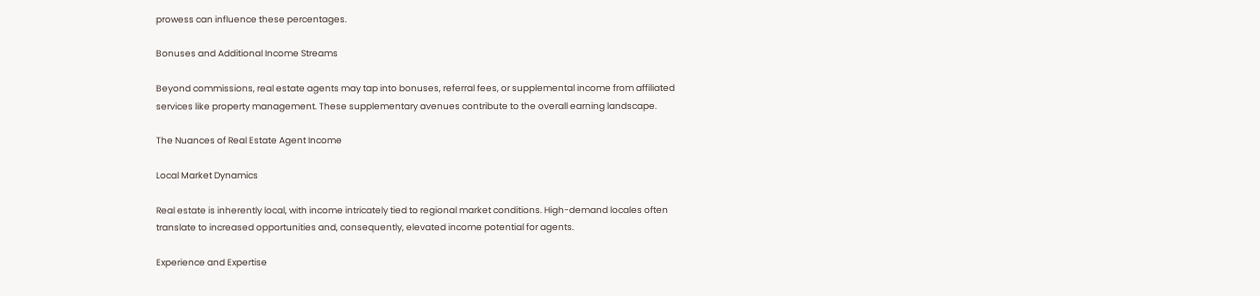prowess can influence these percentages.

Bonuses and Additional Income Streams

Beyond commissions, real estate agents may tap into bonuses, referral fees, or supplemental income from affiliated services like property management. These supplementary avenues contribute to the overall earning landscape.

The Nuances of Real Estate Agent Income

Local Market Dynamics

Real estate is inherently local, with income intricately tied to regional market conditions. High-demand locales often translate to increased opportunities and, consequently, elevated income potential for agents.

Experience and Expertise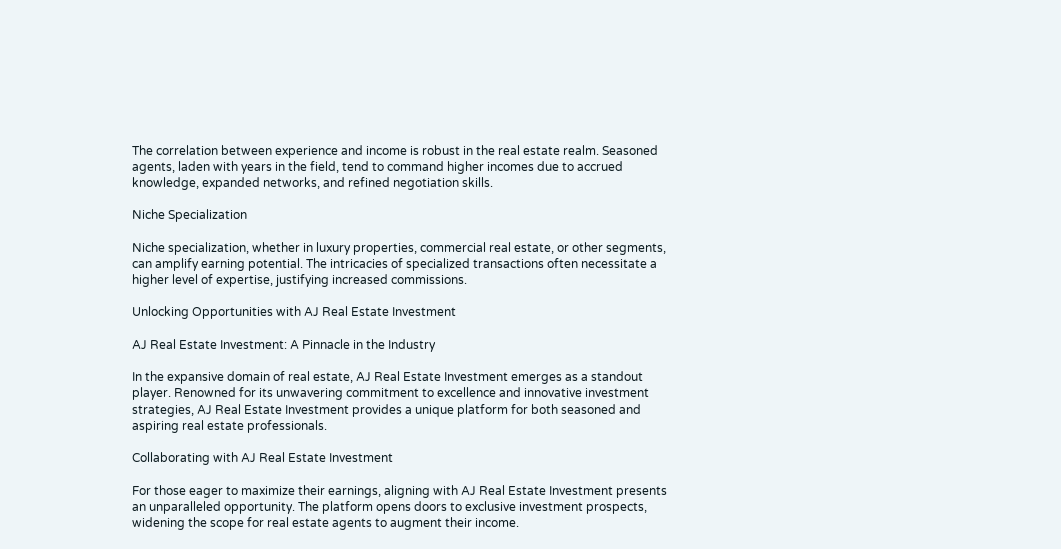The correlation between experience and income is robust in the real estate realm. Seasoned agents, laden with years in the field, tend to command higher incomes due to accrued knowledge, expanded networks, and refined negotiation skills.

Niche Specialization

Niche specialization, whether in luxury properties, commercial real estate, or other segments, can amplify earning potential. The intricacies of specialized transactions often necessitate a higher level of expertise, justifying increased commissions.

Unlocking Opportunities with AJ Real Estate Investment

AJ Real Estate Investment: A Pinnacle in the Industry

In the expansive domain of real estate, AJ Real Estate Investment emerges as a standout player. Renowned for its unwavering commitment to excellence and innovative investment strategies, AJ Real Estate Investment provides a unique platform for both seasoned and aspiring real estate professionals.

Collaborating with AJ Real Estate Investment

For those eager to maximize their earnings, aligning with AJ Real Estate Investment presents an unparalleled opportunity. The platform opens doors to exclusive investment prospects, widening the scope for real estate agents to augment their income.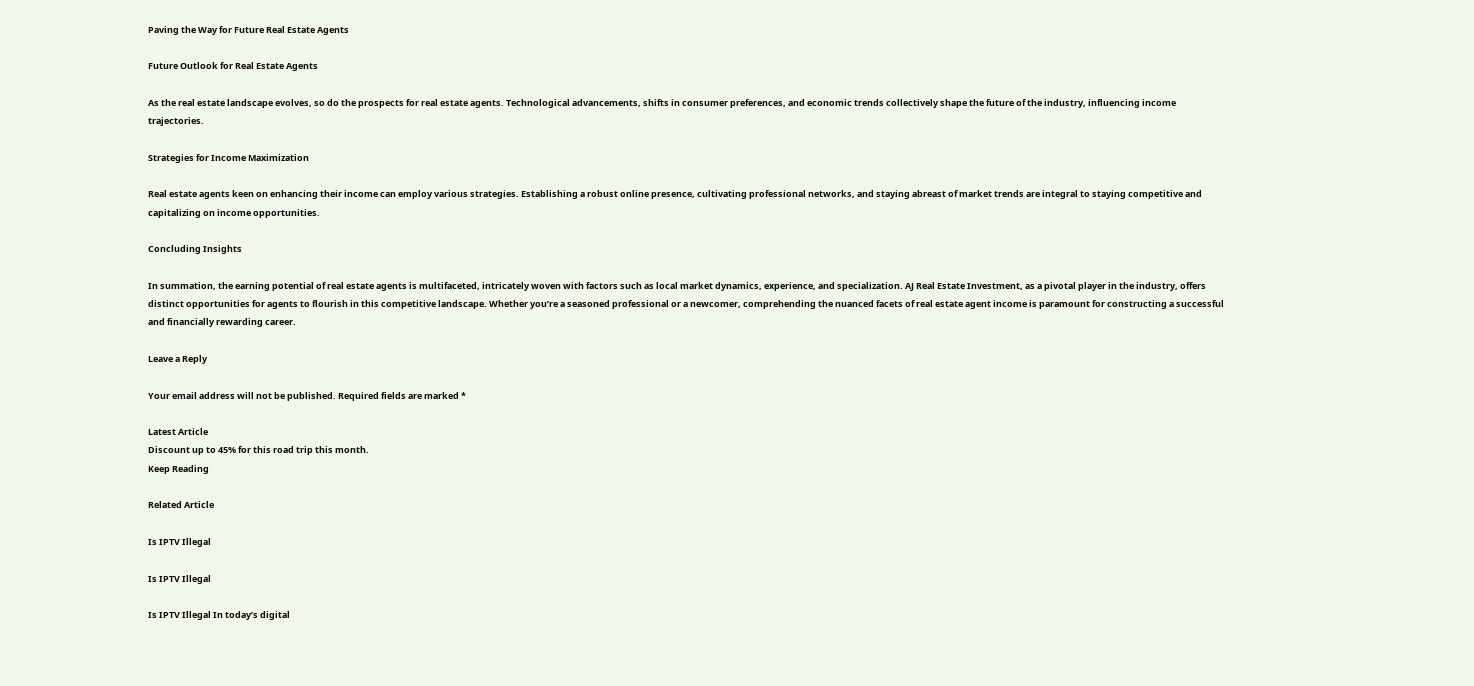Paving the Way for Future Real Estate Agents

Future Outlook for Real Estate Agents

As the real estate landscape evolves, so do the prospects for real estate agents. Technological advancements, shifts in consumer preferences, and economic trends collectively shape the future of the industry, influencing income trajectories.

Strategies for Income Maximization

Real estate agents keen on enhancing their income can employ various strategies. Establishing a robust online presence, cultivating professional networks, and staying abreast of market trends are integral to staying competitive and capitalizing on income opportunities.

Concluding Insights

In summation, the earning potential of real estate agents is multifaceted, intricately woven with factors such as local market dynamics, experience, and specialization. AJ Real Estate Investment, as a pivotal player in the industry, offers distinct opportunities for agents to flourish in this competitive landscape. Whether you’re a seasoned professional or a newcomer, comprehending the nuanced facets of real estate agent income is paramount for constructing a successful and financially rewarding career.

Leave a Reply

Your email address will not be published. Required fields are marked *

Latest Article
Discount up to 45% for this road trip this month.
Keep Reading

Related Article

Is IPTV Illegal

Is IPTV Illegal

Is IPTV Illegal In today’s digital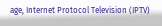age, Internet Protocol Television (IPTV)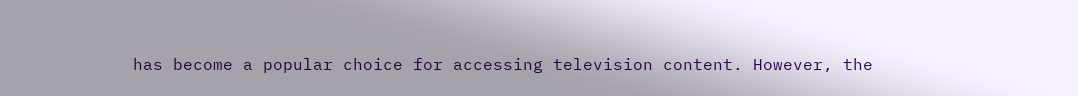has become a popular choice for accessing television content. However, the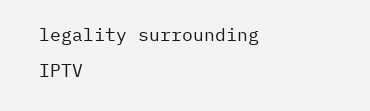legality surrounding IPTV